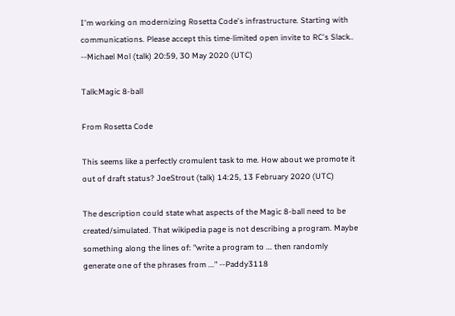I'm working on modernizing Rosetta Code's infrastructure. Starting with communications. Please accept this time-limited open invite to RC's Slack.. --Michael Mol (talk) 20:59, 30 May 2020 (UTC)

Talk:Magic 8-ball

From Rosetta Code

This seems like a perfectly cromulent task to me. How about we promote it out of draft status? JoeStrout (talk) 14:25, 13 February 2020 (UTC)

The description could state what aspects of the Magic 8-ball need to be created/simulated. That wikipedia page is not describing a program. Maybe something along the lines of: "write a program to ... then randomly generate one of the phrases from ..." --Paddy3118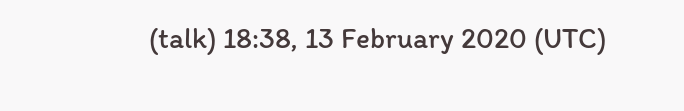(talk) 18:38, 13 February 2020 (UTC)